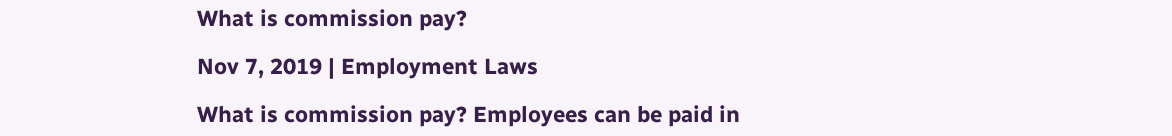What is commission pay?

Nov 7, 2019 | Employment Laws

What is commission pay? Employees can be paid in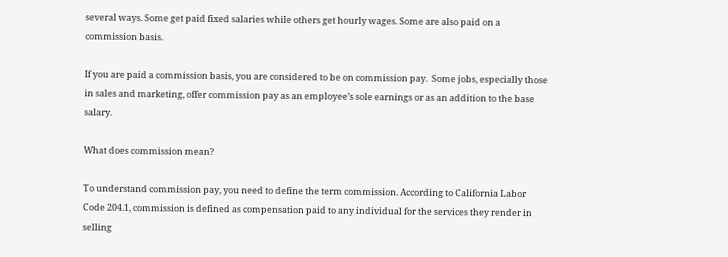several ways. Some get paid fixed salaries while others get hourly wages. Some are also paid on a commission basis.

If you are paid a commission basis, you are considered to be on commission pay.  Some jobs, especially those in sales and marketing, offer commission pay as an employee’s sole earnings or as an addition to the base salary.

What does commission mean?

To understand commission pay, you need to define the term commission. According to California Labor Code 204.1, commission is defined as compensation paid to any individual for the services they render in selling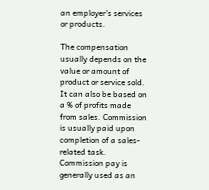an employer’s services or products.

The compensation usually depends on the value or amount of product or service sold. It can also be based on a % of profits made from sales. Commission is usually paid upon completion of a sales-related task. Commission pay is generally used as an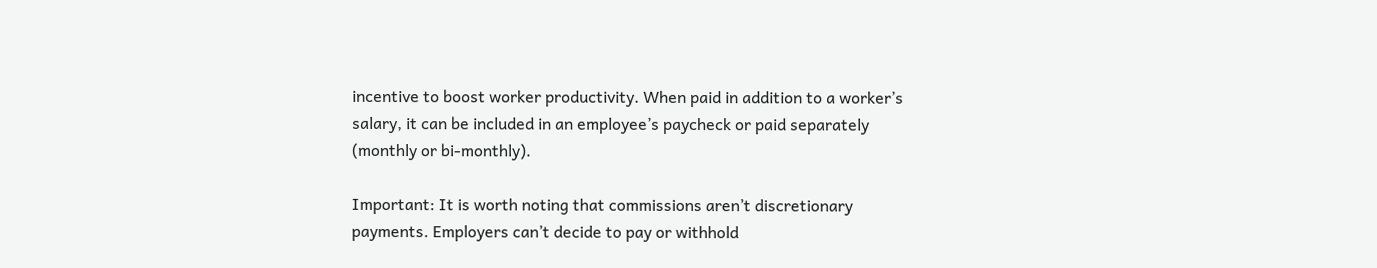incentive to boost worker productivity. When paid in addition to a worker’s salary, it can be included in an employee’s paycheck or paid separately (monthly or bi-monthly).

Important: It is worth noting that commissions aren’t discretionary payments. Employers can’t decide to pay or withhold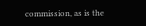commission, as is the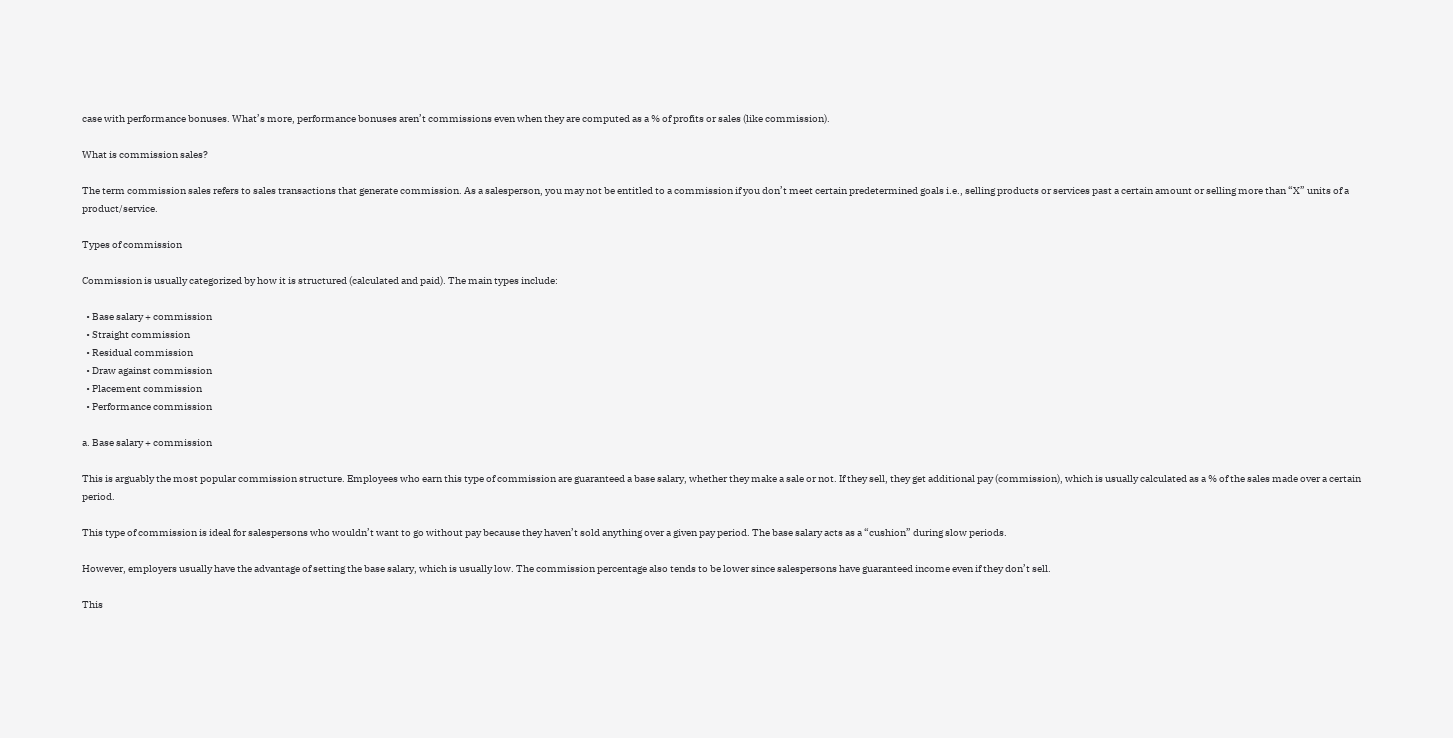case with performance bonuses. What’s more, performance bonuses aren’t commissions even when they are computed as a % of profits or sales (like commission).

What is commission sales?

The term commission sales refers to sales transactions that generate commission. As a salesperson, you may not be entitled to a commission if you don’t meet certain predetermined goals i.e., selling products or services past a certain amount or selling more than “X” units of a product/service.

Types of commission

Commission is usually categorized by how it is structured (calculated and paid). The main types include:

  • Base salary + commission
  • Straight commission
  • Residual commission
  • Draw against commission
  • Placement commission
  • Performance commission

a. Base salary + commission

This is arguably the most popular commission structure. Employees who earn this type of commission are guaranteed a base salary, whether they make a sale or not. If they sell, they get additional pay (commission), which is usually calculated as a % of the sales made over a certain period.

This type of commission is ideal for salespersons who wouldn’t want to go without pay because they haven’t sold anything over a given pay period. The base salary acts as a “cushion” during slow periods.

However, employers usually have the advantage of setting the base salary, which is usually low. The commission percentage also tends to be lower since salespersons have guaranteed income even if they don’t sell.

This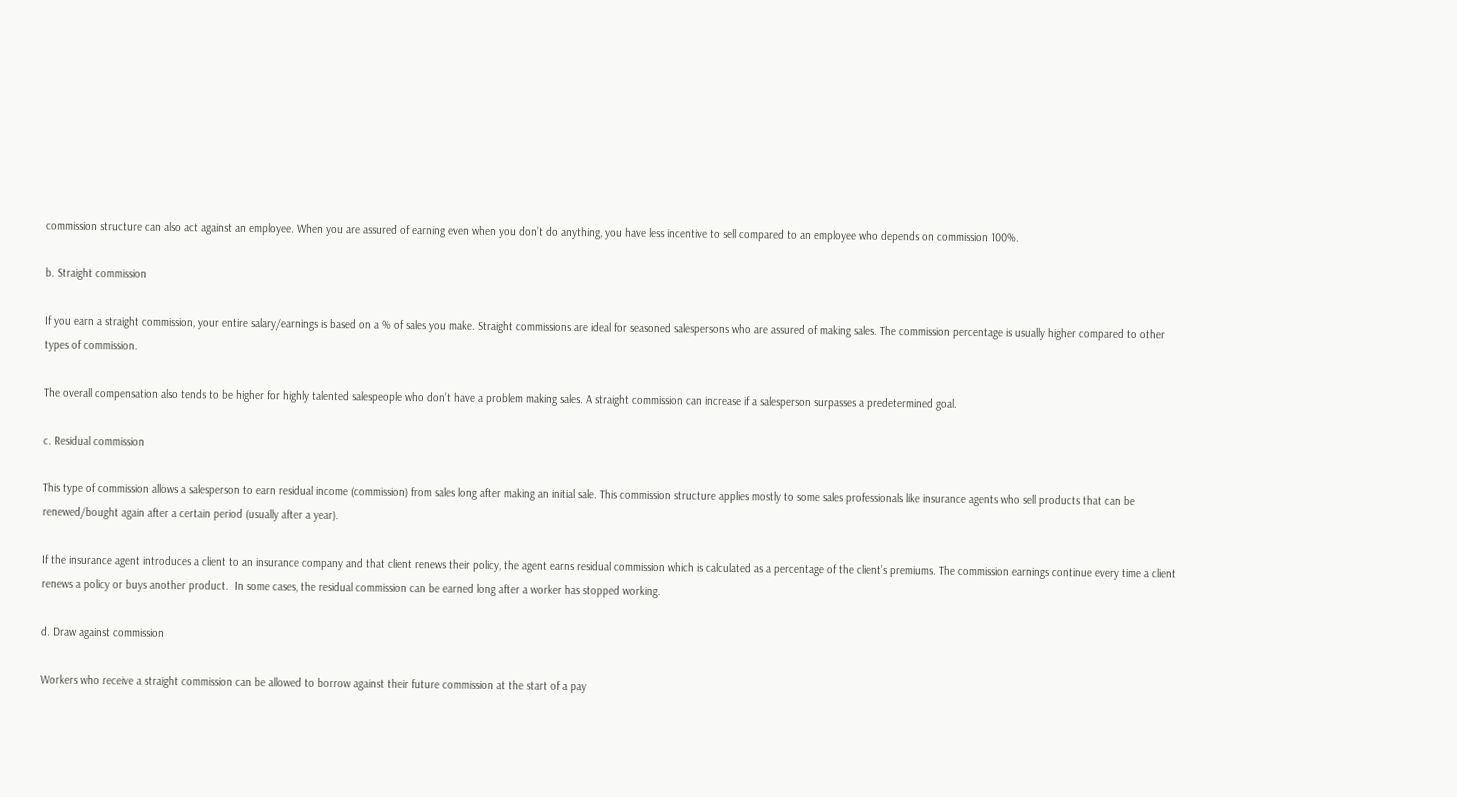commission structure can also act against an employee. When you are assured of earning even when you don’t do anything, you have less incentive to sell compared to an employee who depends on commission 100%.

b. Straight commission

If you earn a straight commission, your entire salary/earnings is based on a % of sales you make. Straight commissions are ideal for seasoned salespersons who are assured of making sales. The commission percentage is usually higher compared to other types of commission.

The overall compensation also tends to be higher for highly talented salespeople who don’t have a problem making sales. A straight commission can increase if a salesperson surpasses a predetermined goal.

c. Residual commission

This type of commission allows a salesperson to earn residual income (commission) from sales long after making an initial sale. This commission structure applies mostly to some sales professionals like insurance agents who sell products that can be renewed/bought again after a certain period (usually after a year).

If the insurance agent introduces a client to an insurance company and that client renews their policy, the agent earns residual commission which is calculated as a percentage of the client’s premiums. The commission earnings continue every time a client renews a policy or buys another product.  In some cases, the residual commission can be earned long after a worker has stopped working.

d. Draw against commission

Workers who receive a straight commission can be allowed to borrow against their future commission at the start of a pay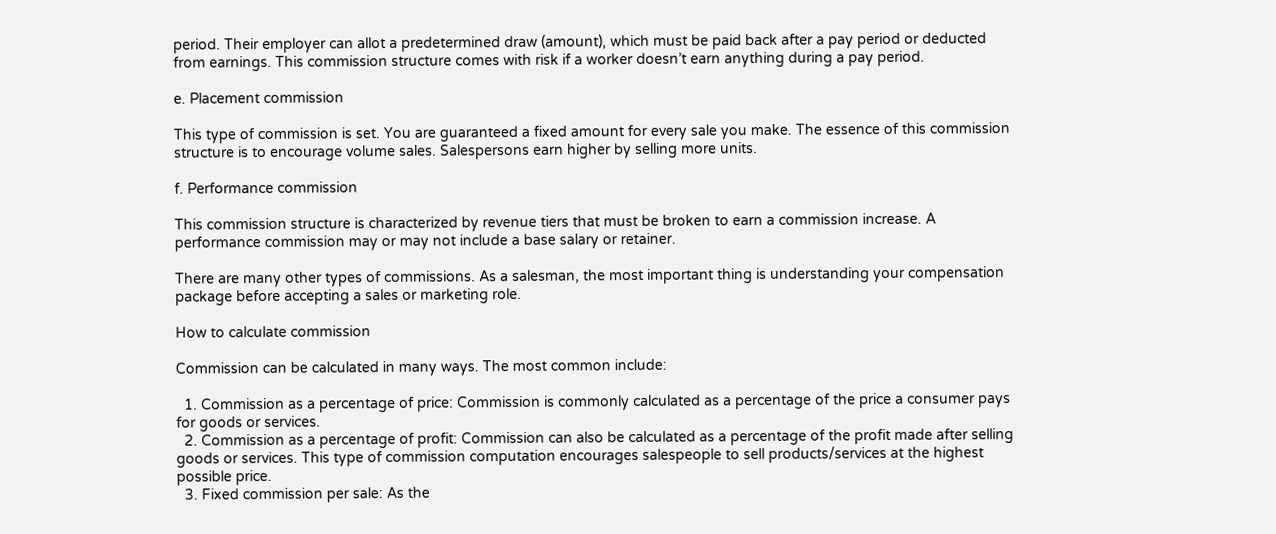period. Their employer can allot a predetermined draw (amount), which must be paid back after a pay period or deducted from earnings. This commission structure comes with risk if a worker doesn’t earn anything during a pay period.

e. Placement commission

This type of commission is set. You are guaranteed a fixed amount for every sale you make. The essence of this commission structure is to encourage volume sales. Salespersons earn higher by selling more units.

f. Performance commission

This commission structure is characterized by revenue tiers that must be broken to earn a commission increase. A performance commission may or may not include a base salary or retainer.

There are many other types of commissions. As a salesman, the most important thing is understanding your compensation package before accepting a sales or marketing role.

How to calculate commission

Commission can be calculated in many ways. The most common include:

  1. Commission as a percentage of price: Commission is commonly calculated as a percentage of the price a consumer pays for goods or services.
  2. Commission as a percentage of profit: Commission can also be calculated as a percentage of the profit made after selling goods or services. This type of commission computation encourages salespeople to sell products/services at the highest possible price.
  3. Fixed commission per sale: As the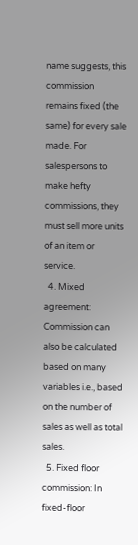name suggests, this commission remains fixed (the same) for every sale made. For salespersons to make hefty commissions, they must sell more units of an item or service.
  4. Mixed agreement: Commission can also be calculated based on many variables i.e., based on the number of sales as well as total sales.
  5. Fixed floor commission: In fixed-floor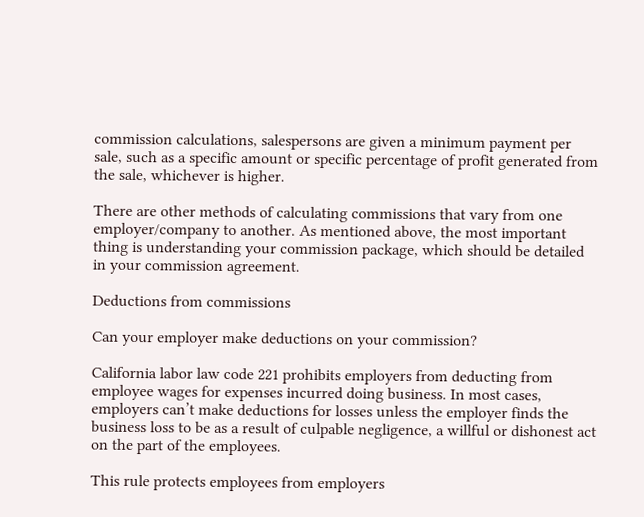commission calculations, salespersons are given a minimum payment per sale, such as a specific amount or specific percentage of profit generated from the sale, whichever is higher.

There are other methods of calculating commissions that vary from one employer/company to another. As mentioned above, the most important thing is understanding your commission package, which should be detailed in your commission agreement.

Deductions from commissions

Can your employer make deductions on your commission?

California labor law code 221 prohibits employers from deducting from employee wages for expenses incurred doing business. In most cases, employers can’t make deductions for losses unless the employer finds the business loss to be as a result of culpable negligence, a willful or dishonest act on the part of the employees.

This rule protects employees from employers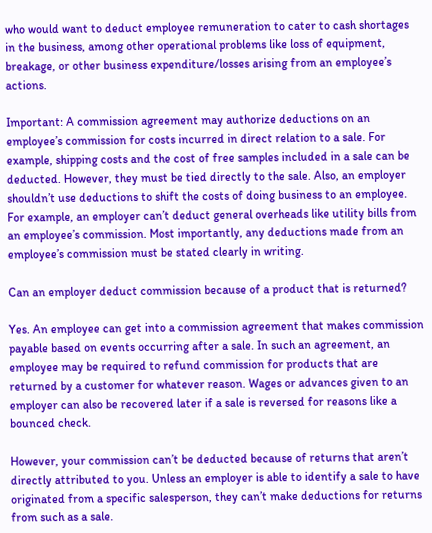who would want to deduct employee remuneration to cater to cash shortages in the business, among other operational problems like loss of equipment, breakage, or other business expenditure/losses arising from an employee’s actions.

Important: A commission agreement may authorize deductions on an employee’s commission for costs incurred in direct relation to a sale. For example, shipping costs and the cost of free samples included in a sale can be deducted. However, they must be tied directly to the sale. Also, an employer shouldn’t use deductions to shift the costs of doing business to an employee. For example, an employer can’t deduct general overheads like utility bills from an employee’s commission. Most importantly, any deductions made from an employee’s commission must be stated clearly in writing.

Can an employer deduct commission because of a product that is returned?

Yes. An employee can get into a commission agreement that makes commission payable based on events occurring after a sale. In such an agreement, an employee may be required to refund commission for products that are returned by a customer for whatever reason. Wages or advances given to an employer can also be recovered later if a sale is reversed for reasons like a bounced check.

However, your commission can’t be deducted because of returns that aren’t directly attributed to you. Unless an employer is able to identify a sale to have originated from a specific salesperson, they can’t make deductions for returns from such as a sale.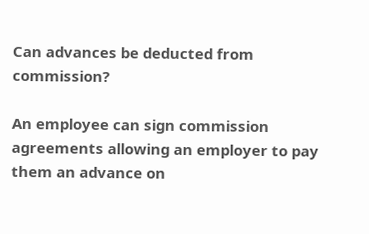Can advances be deducted from commission?

An employee can sign commission agreements allowing an employer to pay them an advance on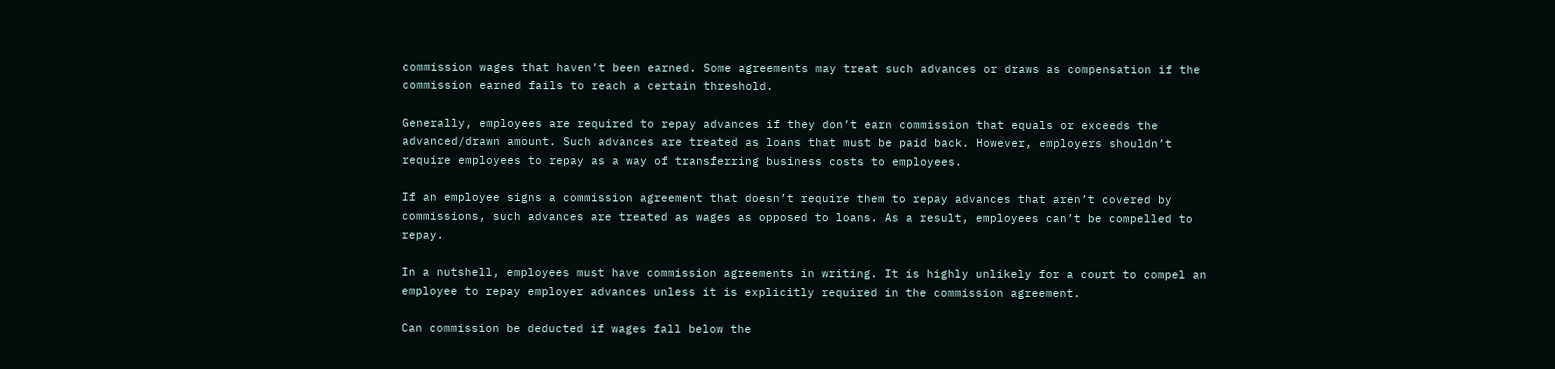commission wages that haven’t been earned. Some agreements may treat such advances or draws as compensation if the commission earned fails to reach a certain threshold.

Generally, employees are required to repay advances if they don’t earn commission that equals or exceeds the advanced/drawn amount. Such advances are treated as loans that must be paid back. However, employers shouldn’t require employees to repay as a way of transferring business costs to employees.

If an employee signs a commission agreement that doesn’t require them to repay advances that aren’t covered by commissions, such advances are treated as wages as opposed to loans. As a result, employees can’t be compelled to repay.

In a nutshell, employees must have commission agreements in writing. It is highly unlikely for a court to compel an employee to repay employer advances unless it is explicitly required in the commission agreement.

Can commission be deducted if wages fall below the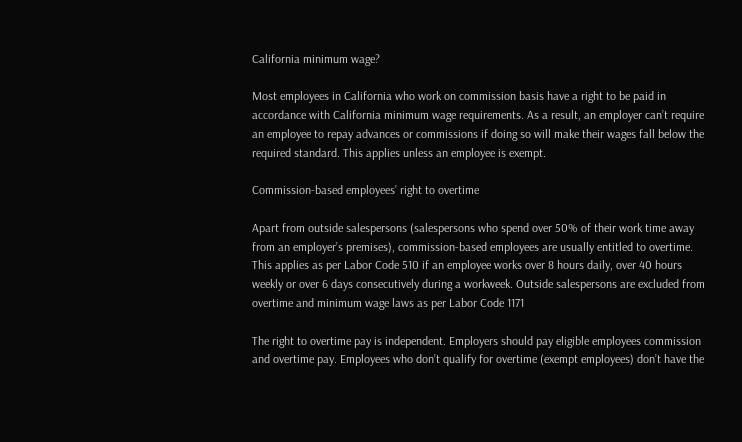California minimum wage?

Most employees in California who work on commission basis have a right to be paid in accordance with California minimum wage requirements. As a result, an employer can’t require an employee to repay advances or commissions if doing so will make their wages fall below the required standard. This applies unless an employee is exempt.

Commission-based employees’ right to overtime

Apart from outside salespersons (salespersons who spend over 50% of their work time away from an employer’s premises), commission-based employees are usually entitled to overtime. This applies as per Labor Code 510 if an employee works over 8 hours daily, over 40 hours weekly or over 6 days consecutively during a workweek. Outside salespersons are excluded from overtime and minimum wage laws as per Labor Code 1171

The right to overtime pay is independent. Employers should pay eligible employees commission and overtime pay. Employees who don’t qualify for overtime (exempt employees) don’t have the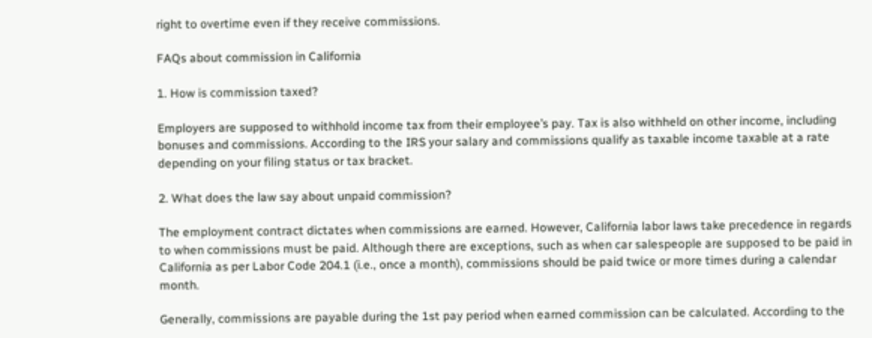right to overtime even if they receive commissions.

FAQs about commission in California

1. How is commission taxed?

Employers are supposed to withhold income tax from their employee’s pay. Tax is also withheld on other income, including bonuses and commissions. According to the IRS your salary and commissions qualify as taxable income taxable at a rate depending on your filing status or tax bracket.

2. What does the law say about unpaid commission?

The employment contract dictates when commissions are earned. However, California labor laws take precedence in regards to when commissions must be paid. Although there are exceptions, such as when car salespeople are supposed to be paid in California as per Labor Code 204.1 (i.e., once a month), commissions should be paid twice or more times during a calendar month.

Generally, commissions are payable during the 1st pay period when earned commission can be calculated. According to the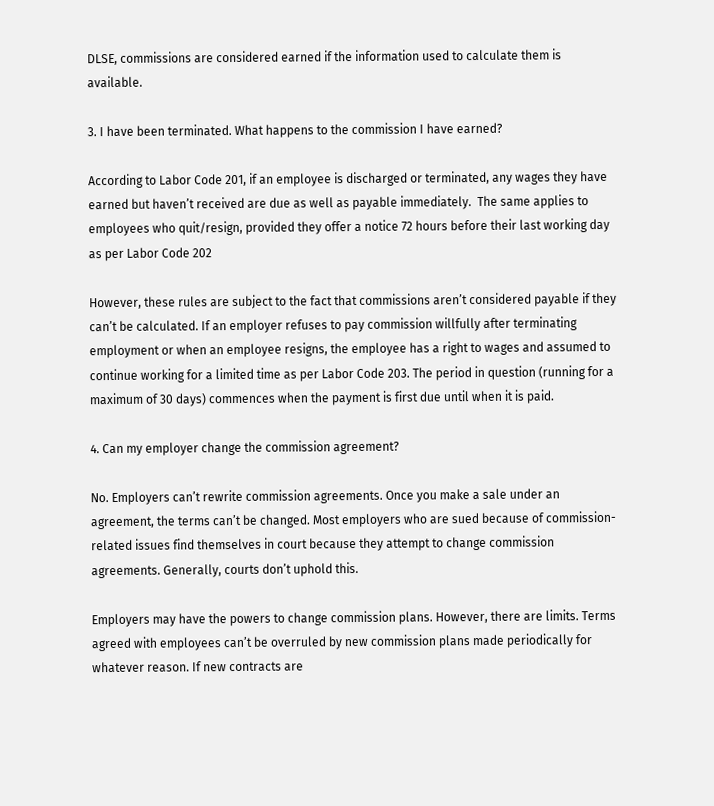DLSE, commissions are considered earned if the information used to calculate them is available.

3. I have been terminated. What happens to the commission I have earned?

According to Labor Code 201, if an employee is discharged or terminated, any wages they have earned but haven’t received are due as well as payable immediately.  The same applies to employees who quit/resign, provided they offer a notice 72 hours before their last working day as per Labor Code 202

However, these rules are subject to the fact that commissions aren’t considered payable if they can’t be calculated. If an employer refuses to pay commission willfully after terminating employment or when an employee resigns, the employee has a right to wages and assumed to continue working for a limited time as per Labor Code 203. The period in question (running for a maximum of 30 days) commences when the payment is first due until when it is paid.

4. Can my employer change the commission agreement?

No. Employers can’t rewrite commission agreements. Once you make a sale under an agreement, the terms can’t be changed. Most employers who are sued because of commission-related issues find themselves in court because they attempt to change commission agreements. Generally, courts don’t uphold this.

Employers may have the powers to change commission plans. However, there are limits. Terms agreed with employees can’t be overruled by new commission plans made periodically for whatever reason. If new contracts are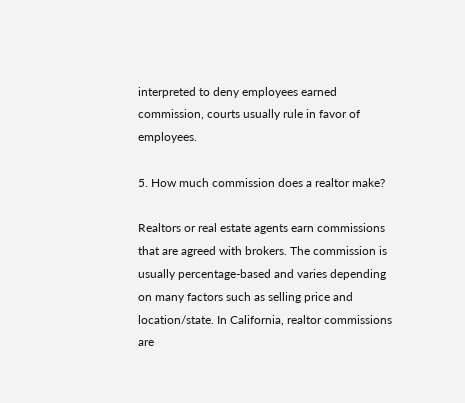interpreted to deny employees earned commission, courts usually rule in favor of employees.

5. How much commission does a realtor make?

Realtors or real estate agents earn commissions that are agreed with brokers. The commission is usually percentage-based and varies depending on many factors such as selling price and location/state. In California, realtor commissions are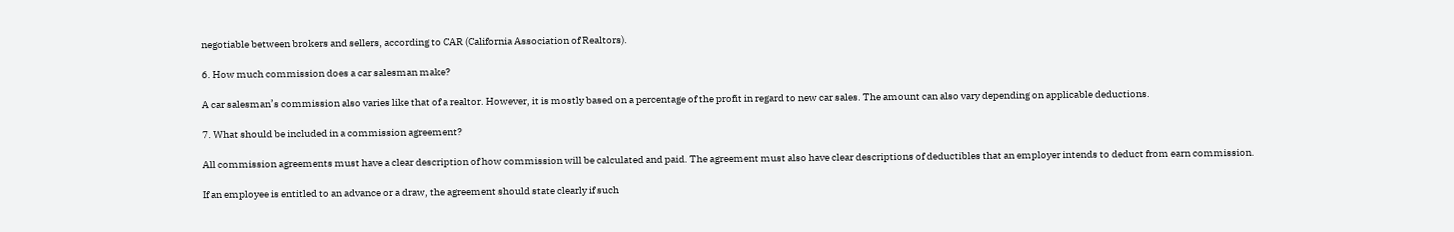negotiable between brokers and sellers, according to CAR (California Association of Realtors).

6. How much commission does a car salesman make?

A car salesman’s commission also varies like that of a realtor. However, it is mostly based on a percentage of the profit in regard to new car sales. The amount can also vary depending on applicable deductions.

7. What should be included in a commission agreement?

All commission agreements must have a clear description of how commission will be calculated and paid. The agreement must also have clear descriptions of deductibles that an employer intends to deduct from earn commission.

If an employee is entitled to an advance or a draw, the agreement should state clearly if such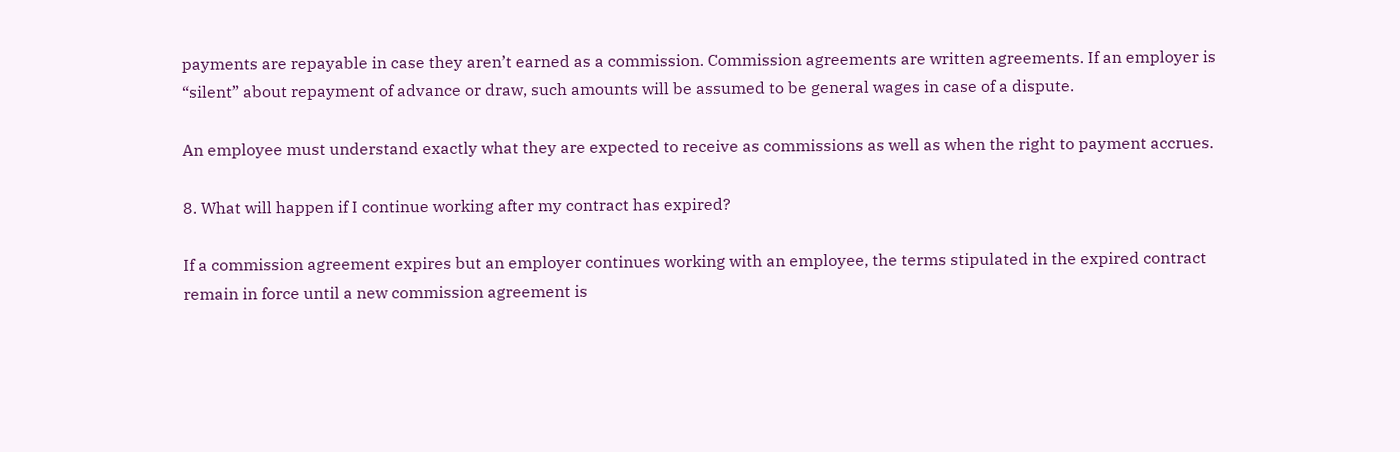payments are repayable in case they aren’t earned as a commission. Commission agreements are written agreements. If an employer is “silent” about repayment of advance or draw, such amounts will be assumed to be general wages in case of a dispute.

An employee must understand exactly what they are expected to receive as commissions as well as when the right to payment accrues.

8. What will happen if I continue working after my contract has expired?

If a commission agreement expires but an employer continues working with an employee, the terms stipulated in the expired contract remain in force until a new commission agreement is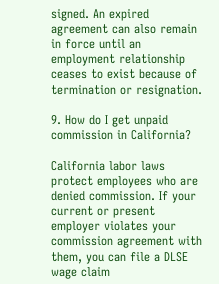signed. An expired agreement can also remain in force until an employment relationship ceases to exist because of termination or resignation.

9. How do I get unpaid commission in California?

California labor laws protect employees who are denied commission. If your current or present employer violates your commission agreement with them, you can file a DLSE wage claim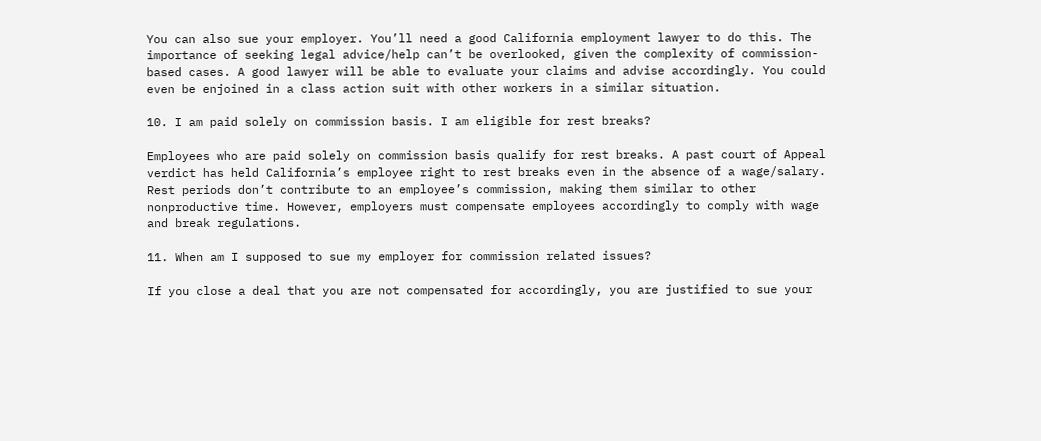You can also sue your employer. You’ll need a good California employment lawyer to do this. The importance of seeking legal advice/help can’t be overlooked, given the complexity of commission-based cases. A good lawyer will be able to evaluate your claims and advise accordingly. You could even be enjoined in a class action suit with other workers in a similar situation.

10. I am paid solely on commission basis. I am eligible for rest breaks?

Employees who are paid solely on commission basis qualify for rest breaks. A past court of Appeal verdict has held California’s employee right to rest breaks even in the absence of a wage/salary. Rest periods don’t contribute to an employee’s commission, making them similar to other nonproductive time. However, employers must compensate employees accordingly to comply with wage and break regulations.

11. When am I supposed to sue my employer for commission related issues?

If you close a deal that you are not compensated for accordingly, you are justified to sue your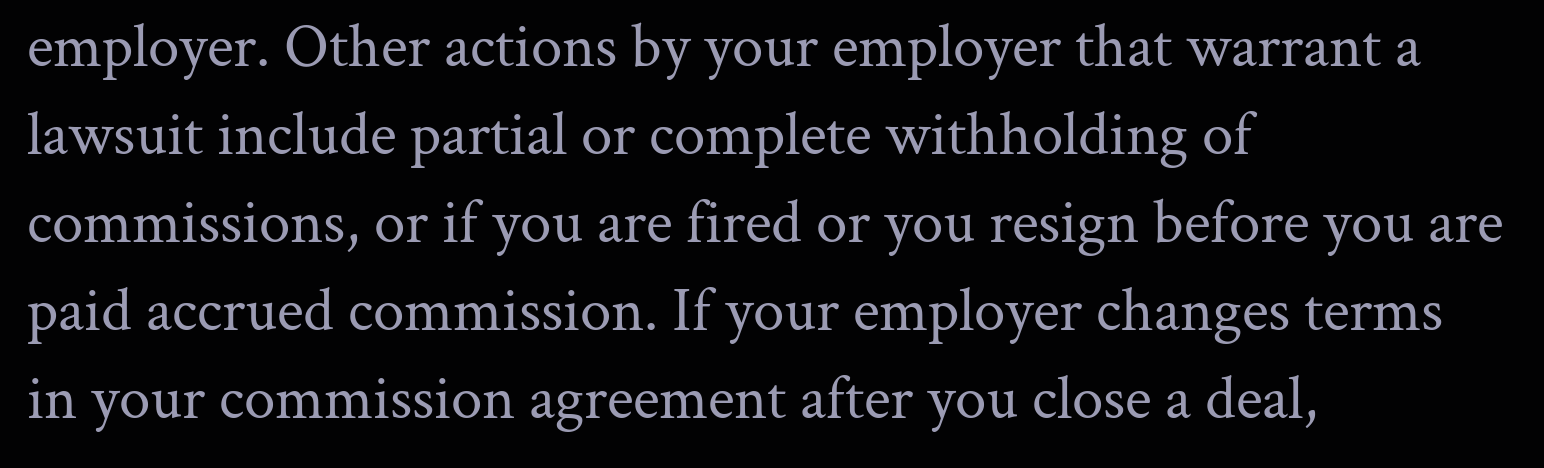employer. Other actions by your employer that warrant a lawsuit include partial or complete withholding of commissions, or if you are fired or you resign before you are paid accrued commission. If your employer changes terms in your commission agreement after you close a deal,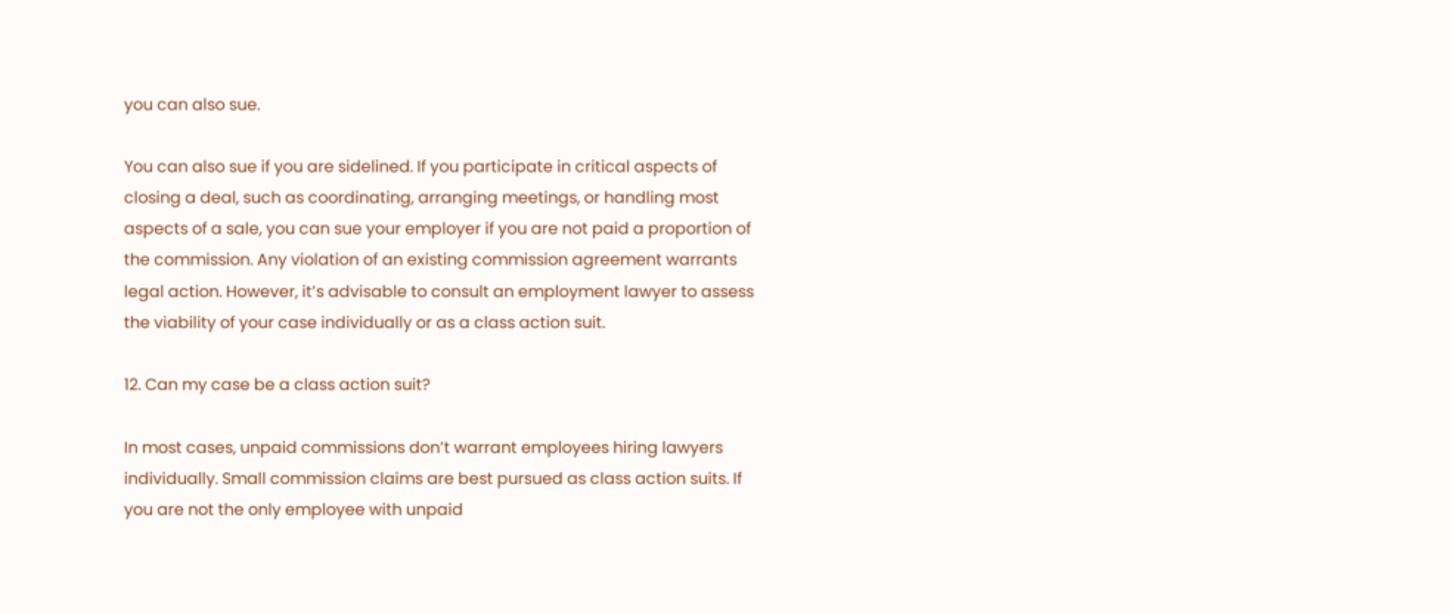you can also sue.

You can also sue if you are sidelined. If you participate in critical aspects of closing a deal, such as coordinating, arranging meetings, or handling most aspects of a sale, you can sue your employer if you are not paid a proportion of the commission. Any violation of an existing commission agreement warrants legal action. However, it’s advisable to consult an employment lawyer to assess the viability of your case individually or as a class action suit.

12. Can my case be a class action suit?

In most cases, unpaid commissions don’t warrant employees hiring lawyers individually. Small commission claims are best pursued as class action suits. If you are not the only employee with unpaid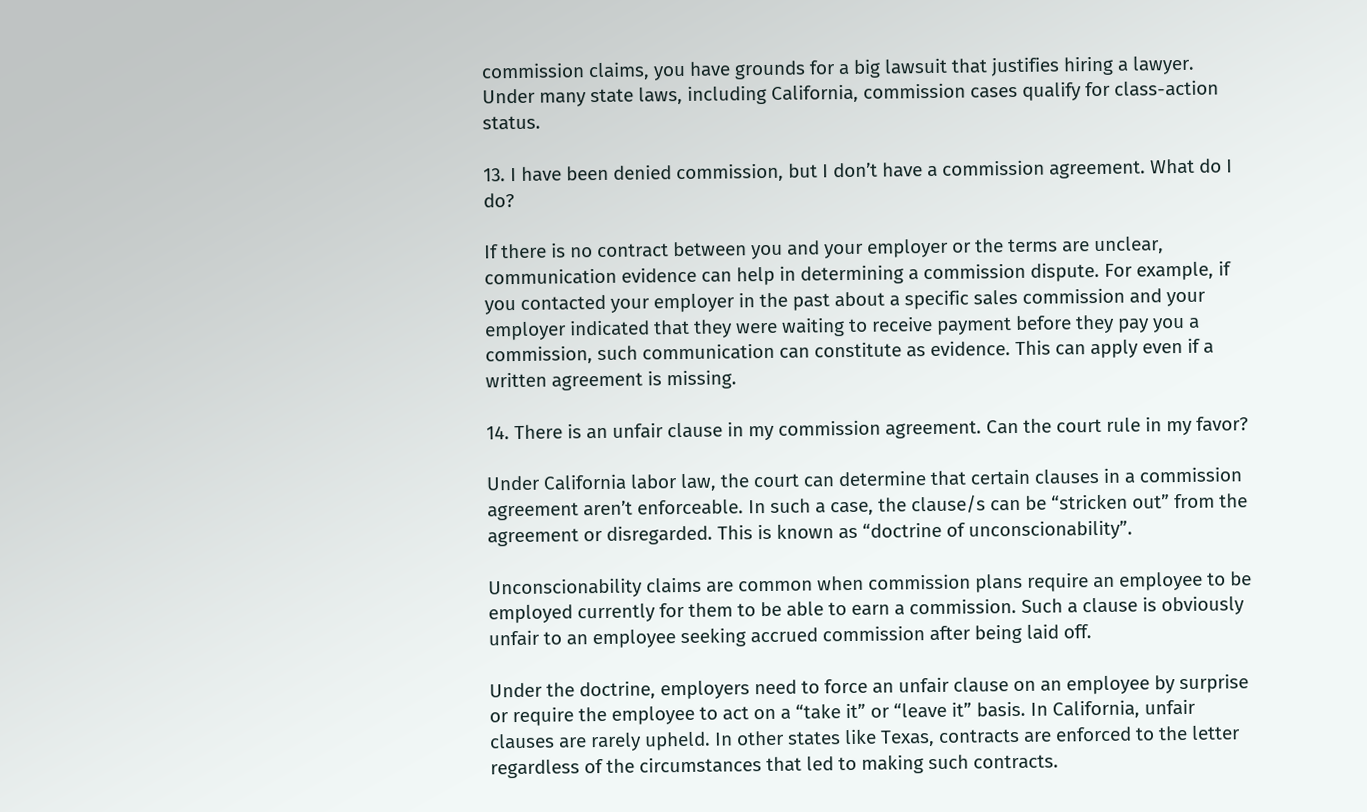commission claims, you have grounds for a big lawsuit that justifies hiring a lawyer. Under many state laws, including California, commission cases qualify for class-action status.

13. I have been denied commission, but I don’t have a commission agreement. What do I do?

If there is no contract between you and your employer or the terms are unclear, communication evidence can help in determining a commission dispute. For example, if you contacted your employer in the past about a specific sales commission and your employer indicated that they were waiting to receive payment before they pay you a commission, such communication can constitute as evidence. This can apply even if a written agreement is missing.

14. There is an unfair clause in my commission agreement. Can the court rule in my favor?

Under California labor law, the court can determine that certain clauses in a commission agreement aren’t enforceable. In such a case, the clause/s can be “stricken out” from the agreement or disregarded. This is known as “doctrine of unconscionability”.

Unconscionability claims are common when commission plans require an employee to be employed currently for them to be able to earn a commission. Such a clause is obviously unfair to an employee seeking accrued commission after being laid off.

Under the doctrine, employers need to force an unfair clause on an employee by surprise or require the employee to act on a “take it” or “leave it” basis. In California, unfair clauses are rarely upheld. In other states like Texas, contracts are enforced to the letter regardless of the circumstances that led to making such contracts.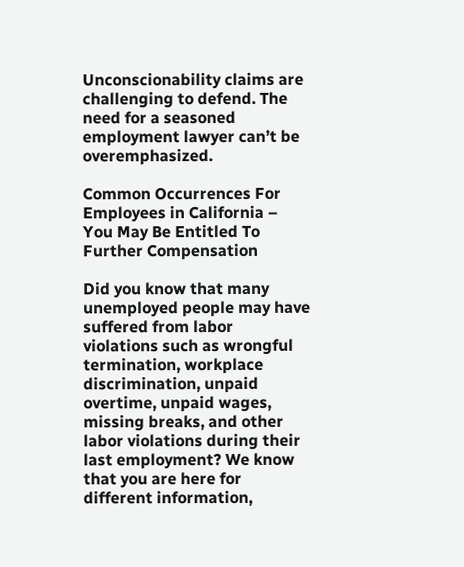Unconscionability claims are challenging to defend. The need for a seasoned employment lawyer can’t be overemphasized.

Common Occurrences For Employees in California – You May Be Entitled To Further Compensation

Did you know that many unemployed people may have suffered from labor violations such as wrongful termination, workplace discrimination, unpaid overtime, unpaid wages, missing breaks, and other labor violations during their last employment? We know that you are here for different information,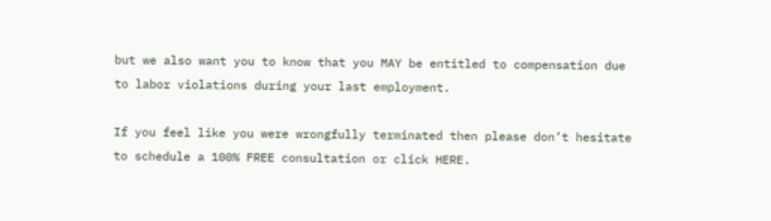but we also want you to know that you MAY be entitled to compensation due to labor violations during your last employment.

If you feel like you were wrongfully terminated then please don’t hesitate to schedule a 100% FREE consultation or click HERE.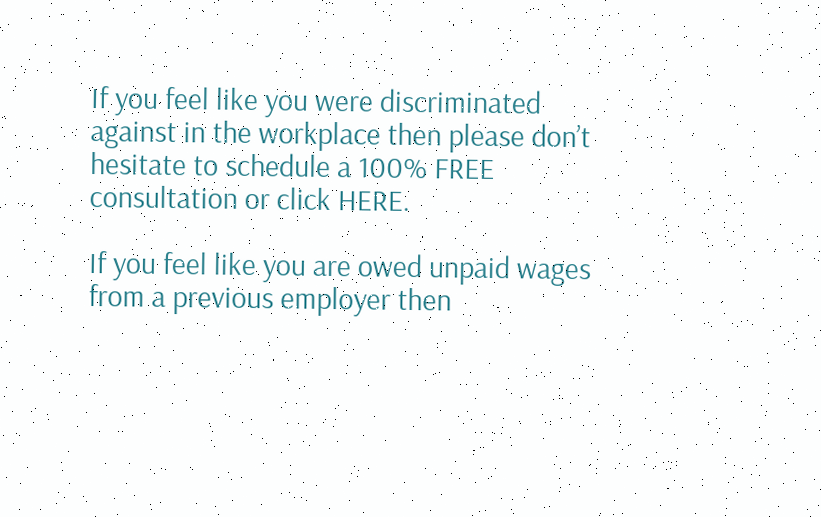If you feel like you were discriminated against in the workplace then please don’t hesitate to schedule a 100% FREE consultation or click HERE.

If you feel like you are owed unpaid wages from a previous employer then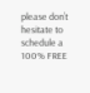please don’t hesitate to schedule a 100% FREE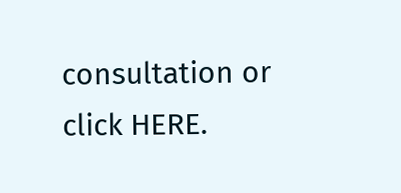consultation or click HERE.